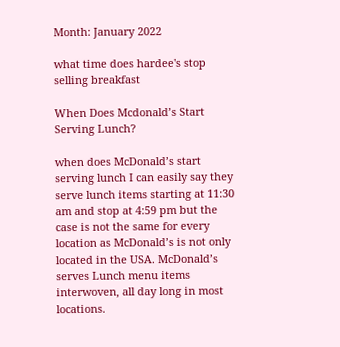Month: January 2022

what time does hardee's stop selling breakfast

When Does Mcdonald’s Start Serving Lunch?

when does McDonald’s start serving lunch I can easily say they serve lunch items starting at 11:30 am and stop at 4:59 pm but the case is not the same for every location as McDonald’s is not only located in the USA. McDonald’s serves Lunch menu items interwoven, all day long in most locations.